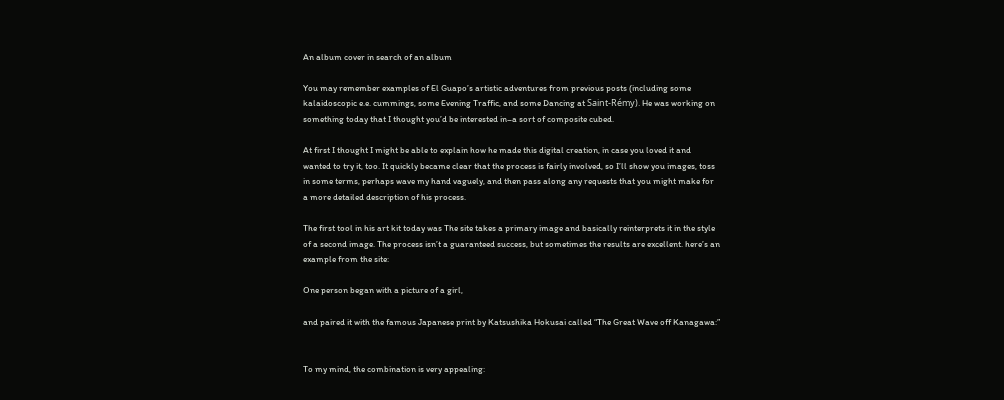An album cover in search of an album

You may remember examples of El Guapo’s artistic adventures from previous posts (including some kalaidoscopic e.e. cummings, some Evening Traffic, and some Dancing at Saint-Rémy). He was working on something today that I thought you’d be interested in–a sort of composite cubed.

At first I thought I might be able to explain how he made this digital creation, in case you loved it and wanted to try it, too. It quickly became clear that the process is fairly involved, so I’ll show you images, toss in some terms, perhaps wave my hand vaguely, and then pass along any requests that you might make for a more detailed description of his process.

The first tool in his art kit today was The site takes a primary image and basically reinterprets it in the style of a second image. The process isn’t a guaranteed success, but sometimes the results are excellent. here’s an example from the site:

One person began with a picture of a girl,

and paired it with the famous Japanese print by Katsushika Hokusai called “The Great Wave off Kanagawa:”


To my mind, the combination is very appealing: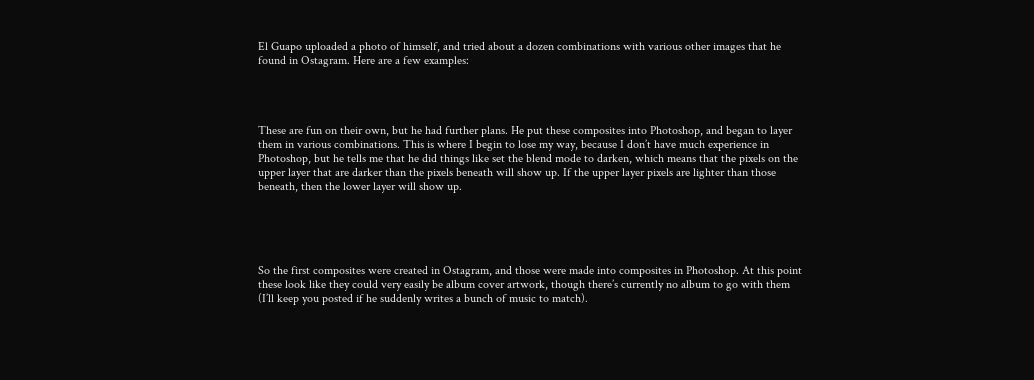El Guapo uploaded a photo of himself, and tried about a dozen combinations with various other images that he found in Ostagram. Here are a few examples:




These are fun on their own, but he had further plans. He put these composites into Photoshop, and began to layer them in various combinations. This is where I begin to lose my way, because I don’t have much experience in Photoshop, but he tells me that he did things like set the blend mode to darken, which means that the pixels on the upper layer that are darker than the pixels beneath will show up. If the upper layer pixels are lighter than those beneath, then the lower layer will show up.





So the first composites were created in Ostagram, and those were made into composites in Photoshop. At this point these look like they could very easily be album cover artwork, though there’s currently no album to go with them (I’ll keep you posted if he suddenly writes a bunch of music to match).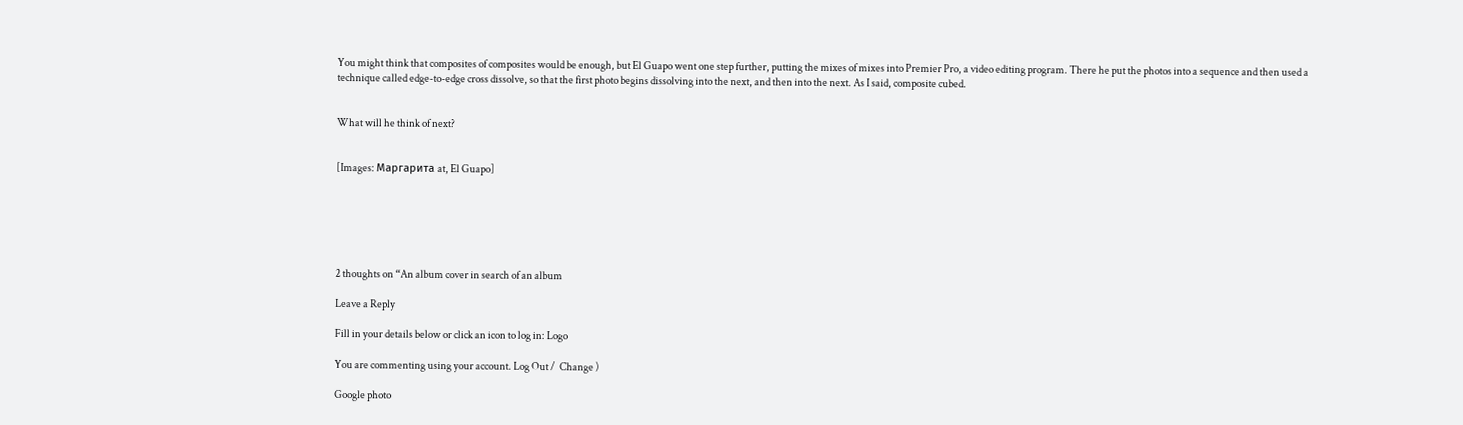You might think that composites of composites would be enough, but El Guapo went one step further, putting the mixes of mixes into Premier Pro, a video editing program. There he put the photos into a sequence and then used a technique called edge-to-edge cross dissolve, so that the first photo begins dissolving into the next, and then into the next. As I said, composite cubed.


What will he think of next?


[Images: Маргарита at, El Guapo]






2 thoughts on “An album cover in search of an album

Leave a Reply

Fill in your details below or click an icon to log in: Logo

You are commenting using your account. Log Out /  Change )

Google photo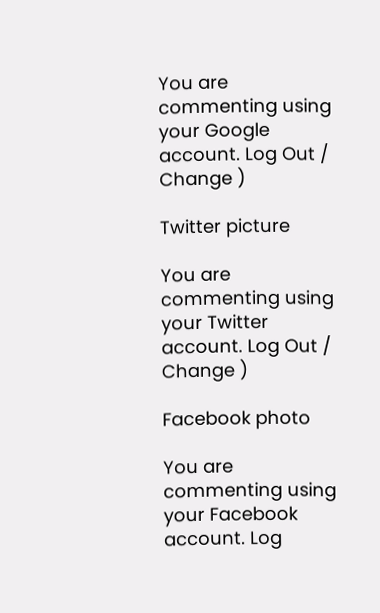You are commenting using your Google account. Log Out /  Change )

Twitter picture

You are commenting using your Twitter account. Log Out /  Change )

Facebook photo

You are commenting using your Facebook account. Log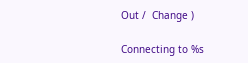Out /  Change )

Connecting to %s